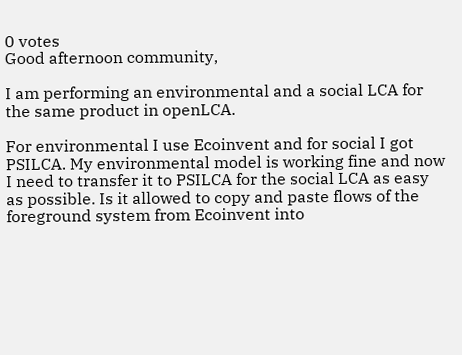0 votes
Good afternoon community,

I am performing an environmental and a social LCA for the same product in openLCA.

For environmental I use Ecoinvent and for social I got PSILCA. My environmental model is working fine and now I need to transfer it to PSILCA for the social LCA as easy as possible. Is it allowed to copy and paste flows of the foreground system from Ecoinvent into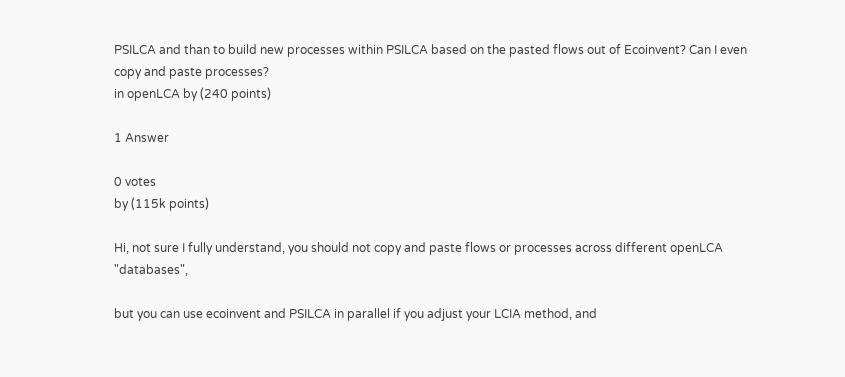PSILCA and than to build new processes within PSILCA based on the pasted flows out of Ecoinvent? Can I even copy and paste processes?
in openLCA by (240 points)

1 Answer

0 votes
by (115k points)

Hi, not sure I fully understand, you should not copy and paste flows or processes across different openLCA "databases",

but you can use ecoinvent and PSILCA in parallel if you adjust your LCIA method, and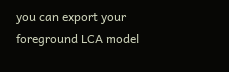you can export your foreground LCA model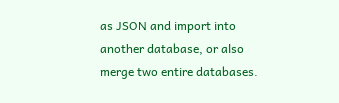as JSON and import into another database, or also merge two entire databases.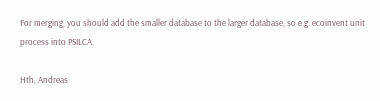For merging, you should add the smaller database to the larger database, so e.g. ecoinvent unit process into PSILCA.

Hth, Andreas